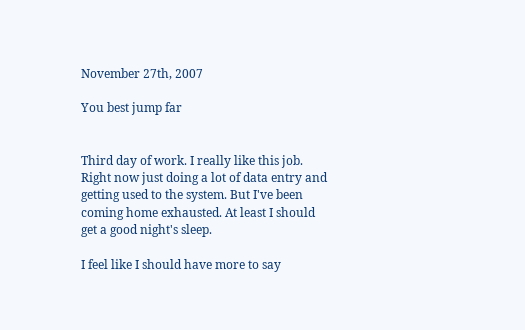November 27th, 2007

You best jump far


Third day of work. I really like this job. Right now just doing a lot of data entry and getting used to the system. But I've been coming home exhausted. At least I should get a good night's sleep.

I feel like I should have more to say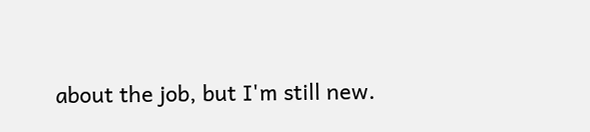about the job, but I'm still new.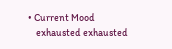• Current Mood
    exhausted exhausted